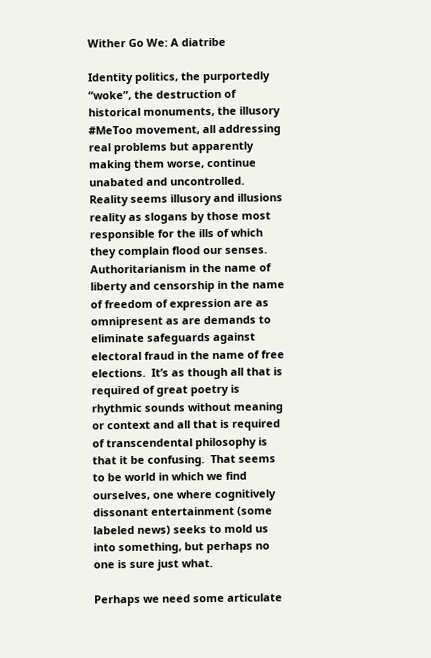Wither Go We: A diatribe

Identity politics, the purportedly “woke”, the destruction of historical monuments, the illusory #MeToo movement, all addressing real problems but apparently making them worse, continue unabated and uncontrolled.  Reality seems illusory and illusions reality as slogans by those most responsible for the ills of which they complain flood our senses.  Authoritarianism in the name of liberty and censorship in the name of freedom of expression are as omnipresent as are demands to eliminate safeguards against electoral fraud in the name of free elections.  It’s as though all that is required of great poetry is rhythmic sounds without meaning or context and all that is required of transcendental philosophy is that it be confusing.  That seems to be world in which we find ourselves, one where cognitively dissonant entertainment (some labeled news) seeks to mold us into something, but perhaps no one is sure just what.

Perhaps we need some articulate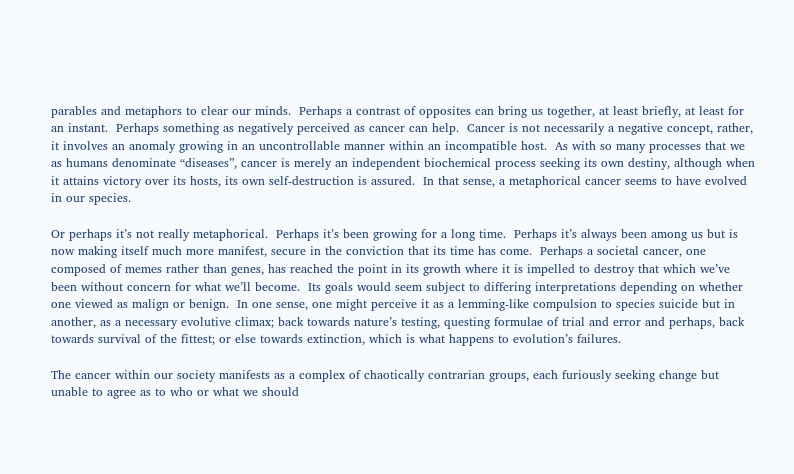parables and metaphors to clear our minds.  Perhaps a contrast of opposites can bring us together, at least briefly, at least for an instant.  Perhaps something as negatively perceived as cancer can help.  Cancer is not necessarily a negative concept, rather, it involves an anomaly growing in an uncontrollable manner within an incompatible host.  As with so many processes that we as humans denominate “diseases”, cancer is merely an independent biochemical process seeking its own destiny, although when it attains victory over its hosts, its own self-destruction is assured.  In that sense, a metaphorical cancer seems to have evolved in our species.

Or perhaps it’s not really metaphorical.  Perhaps it’s been growing for a long time.  Perhaps it’s always been among us but is now making itself much more manifest, secure in the conviction that its time has come.  Perhaps a societal cancer, one composed of memes rather than genes, has reached the point in its growth where it is impelled to destroy that which we’ve been without concern for what we’ll become.  Its goals would seem subject to differing interpretations depending on whether one viewed as malign or benign.  In one sense, one might perceive it as a lemming-like compulsion to species suicide but in another, as a necessary evolutive climax; back towards nature’s testing, questing formulae of trial and error and perhaps, back towards survival of the fittest; or else towards extinction, which is what happens to evolution’s failures.

The cancer within our society manifests as a complex of chaotically contrarian groups, each furiously seeking change but unable to agree as to who or what we should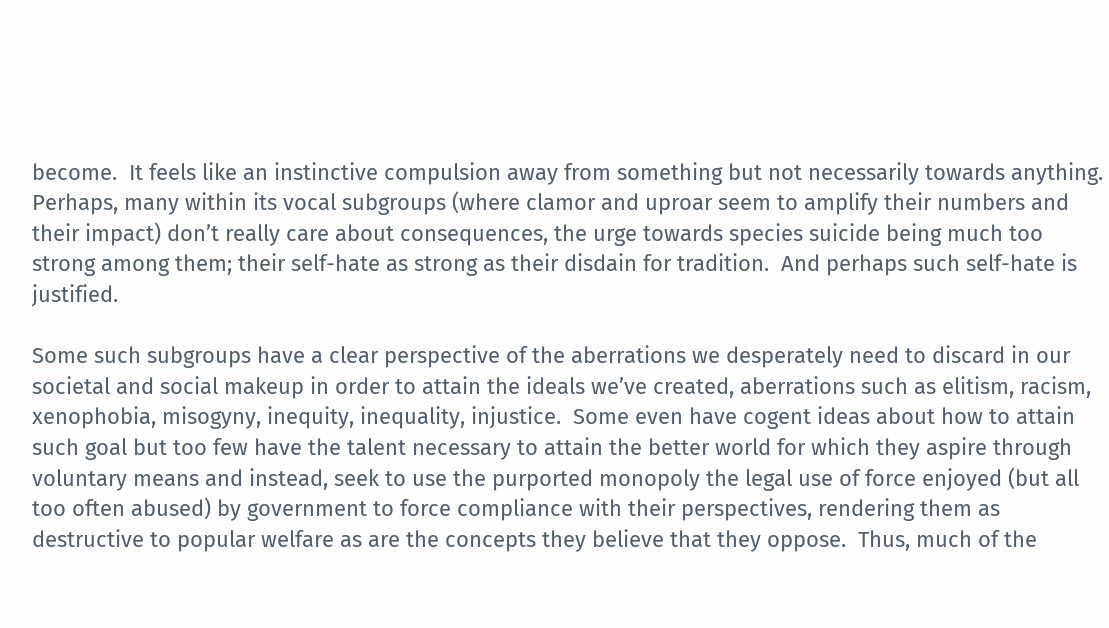become.  It feels like an instinctive compulsion away from something but not necessarily towards anything.  Perhaps, many within its vocal subgroups (where clamor and uproar seem to amplify their numbers and their impact) don’t really care about consequences, the urge towards species suicide being much too strong among them; their self-hate as strong as their disdain for tradition.  And perhaps such self-hate is justified.

Some such subgroups have a clear perspective of the aberrations we desperately need to discard in our societal and social makeup in order to attain the ideals we’ve created, aberrations such as elitism, racism, xenophobia, misogyny, inequity, inequality, injustice.  Some even have cogent ideas about how to attain such goal but too few have the talent necessary to attain the better world for which they aspire through voluntary means and instead, seek to use the purported monopoly the legal use of force enjoyed (but all too often abused) by government to force compliance with their perspectives, rendering them as destructive to popular welfare as are the concepts they believe that they oppose.  Thus, much of the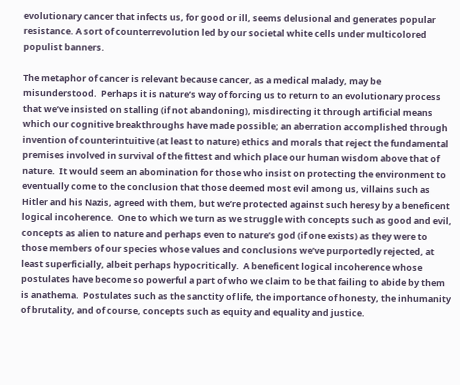evolutionary cancer that infects us, for good or ill, seems delusional and generates popular resistance. A sort of counterrevolution led by our societal white cells under multicolored populist banners.

The metaphor of cancer is relevant because cancer, as a medical malady, may be misunderstood.  Perhaps it is nature’s way of forcing us to return to an evolutionary process that we’ve insisted on stalling (if not abandoning), misdirecting it through artificial means which our cognitive breakthroughs have made possible; an aberration accomplished through invention of counterintuitive (at least to nature) ethics and morals that reject the fundamental premises involved in survival of the fittest and which place our human wisdom above that of nature.  It would seem an abomination for those who insist on protecting the environment to eventually come to the conclusion that those deemed most evil among us, villains such as Hitler and his Nazis, agreed with them, but we’re protected against such heresy by a beneficent logical incoherence.  One to which we turn as we struggle with concepts such as good and evil, concepts as alien to nature and perhaps even to nature’s god (if one exists) as they were to those members of our species whose values and conclusions we’ve purportedly rejected, at least superficially, albeit perhaps hypocritically.  A beneficent logical incoherence whose postulates have become so powerful a part of who we claim to be that failing to abide by them is anathema.  Postulates such as the sanctity of life, the importance of honesty, the inhumanity of brutality, and of course, concepts such as equity and equality and justice.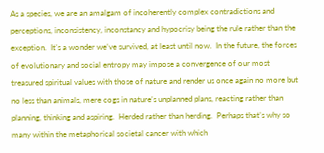As a species, we are an amalgam of incoherently complex contradictions and perceptions, inconsistency, inconstancy and hypocrisy being the rule rather than the exception.  It’s a wonder we’ve survived, at least until now.  In the future, the forces of evolutionary and social entropy may impose a convergence of our most treasured spiritual values with those of nature and render us once again no more but no less than animals, mere cogs in nature’s unplanned plans, reacting rather than planning, thinking and aspiring.  Herded rather than herding.  Perhaps that’s why so many within the metaphorical societal cancer with which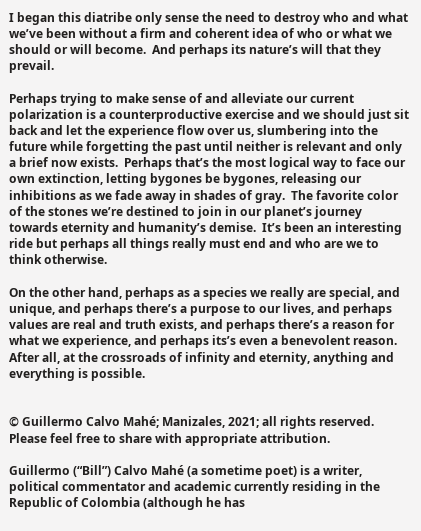I began this diatribe only sense the need to destroy who and what we’ve been without a firm and coherent idea of who or what we should or will become.  And perhaps its nature’s will that they prevail.

Perhaps trying to make sense of and alleviate our current polarization is a counterproductive exercise and we should just sit back and let the experience flow over us, slumbering into the future while forgetting the past until neither is relevant and only a brief now exists.  Perhaps that’s the most logical way to face our own extinction, letting bygones be bygones, releasing our inhibitions as we fade away in shades of gray.  The favorite color of the stones we’re destined to join in our planet’s journey towards eternity and humanity’s demise.  It’s been an interesting ride but perhaps all things really must end and who are we to think otherwise.

On the other hand, perhaps as a species we really are special, and unique, and perhaps there’s a purpose to our lives, and perhaps values are real and truth exists, and perhaps there’s a reason for what we experience, and perhaps its’s even a benevolent reason.  After all, at the crossroads of infinity and eternity, anything and everything is possible.


© Guillermo Calvo Mahé; Manizales, 2021; all rights reserved.  Please feel free to share with appropriate attribution.

Guillermo (“Bill”) Calvo Mahé (a sometime poet) is a writer, political commentator and academic currently residing in the Republic of Colombia (although he has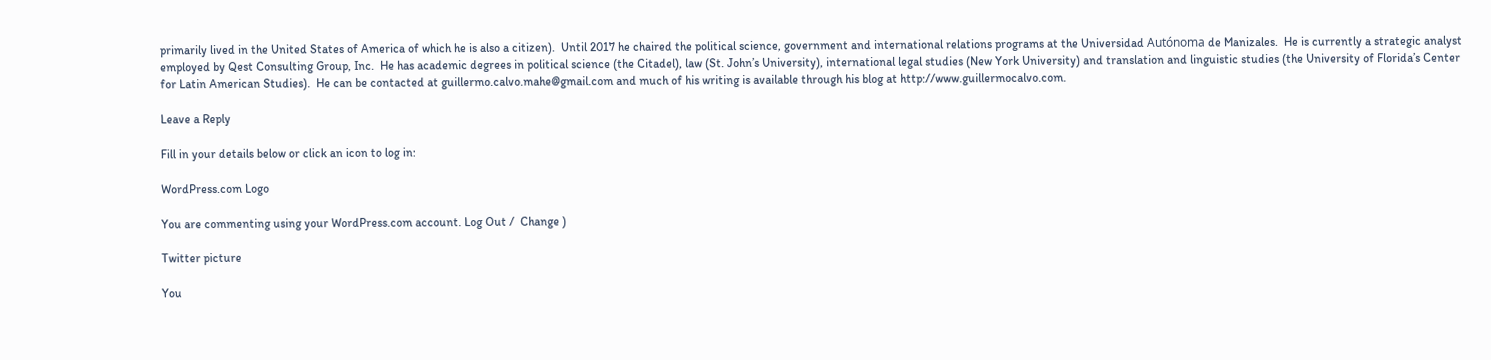primarily lived in the United States of America of which he is also a citizen).  Until 2017 he chaired the political science, government and international relations programs at the Universidad Autónoma de Manizales.  He is currently a strategic analyst employed by Qest Consulting Group, Inc.  He has academic degrees in political science (the Citadel), law (St. John’s University), international legal studies (New York University) and translation and linguistic studies (the University of Florida’s Center for Latin American Studies).  He can be contacted at guillermo.calvo.mahe@gmail.com and much of his writing is available through his blog at http://www.guillermocalvo.com.

Leave a Reply

Fill in your details below or click an icon to log in:

WordPress.com Logo

You are commenting using your WordPress.com account. Log Out /  Change )

Twitter picture

You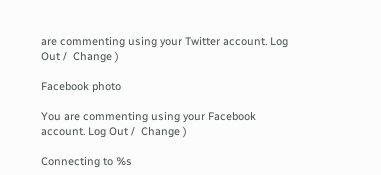are commenting using your Twitter account. Log Out /  Change )

Facebook photo

You are commenting using your Facebook account. Log Out /  Change )

Connecting to %s